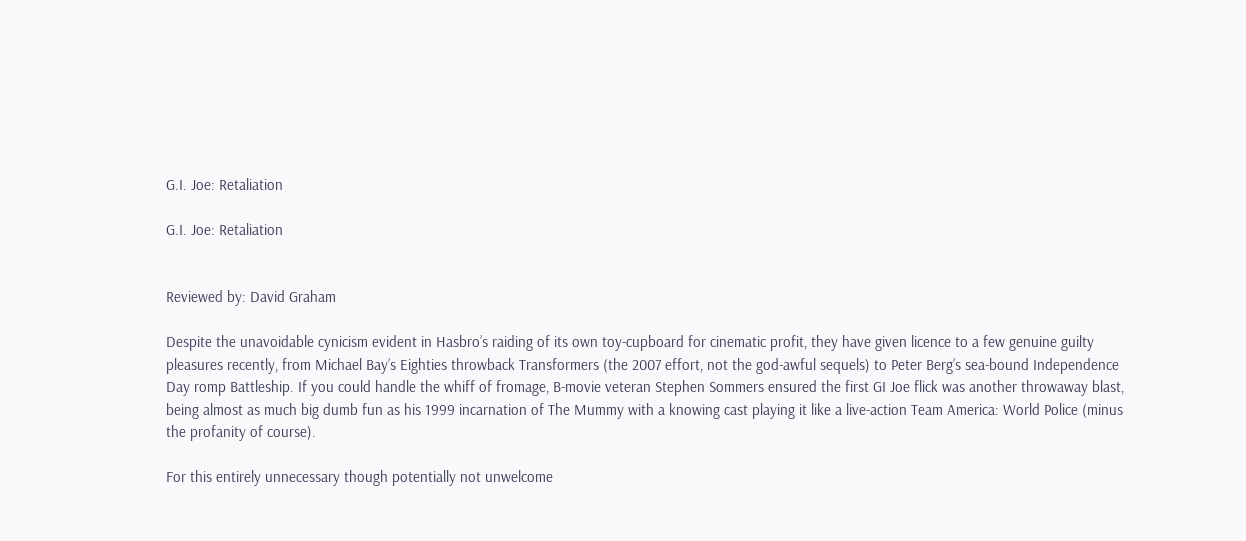G.I. Joe: Retaliation

G.I. Joe: Retaliation


Reviewed by: David Graham

Despite the unavoidable cynicism evident in Hasbro’s raiding of its own toy-cupboard for cinematic profit, they have given licence to a few genuine guilty pleasures recently, from Michael Bay’s Eighties throwback Transformers (the 2007 effort, not the god-awful sequels) to Peter Berg’s sea-bound Independence Day romp Battleship. If you could handle the whiff of fromage, B-movie veteran Stephen Sommers ensured the first GI Joe flick was another throwaway blast, being almost as much big dumb fun as his 1999 incarnation of The Mummy with a knowing cast playing it like a live-action Team America: World Police (minus the profanity of course).

For this entirely unnecessary though potentially not unwelcome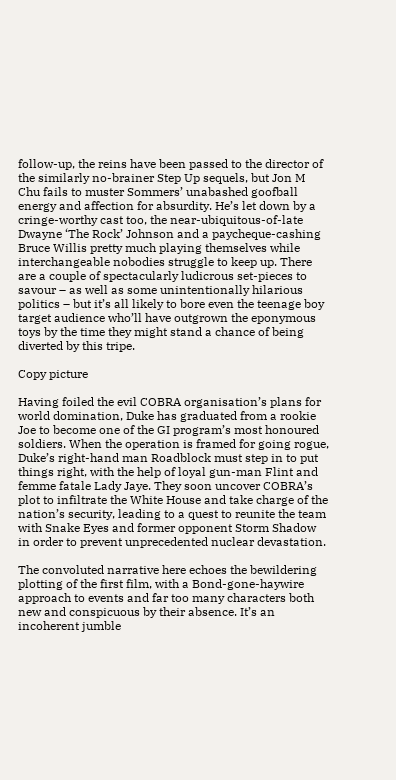follow-up, the reins have been passed to the director of the similarly no-brainer Step Up sequels, but Jon M Chu fails to muster Sommers’ unabashed goofball energy and affection for absurdity. He’s let down by a cringe-worthy cast too, the near-ubiquitous-of-late Dwayne ‘The Rock’ Johnson and a paycheque-cashing Bruce Willis pretty much playing themselves while interchangeable nobodies struggle to keep up. There are a couple of spectacularly ludicrous set-pieces to savour – as well as some unintentionally hilarious politics – but it’s all likely to bore even the teenage boy target audience who’ll have outgrown the eponymous toys by the time they might stand a chance of being diverted by this tripe.

Copy picture

Having foiled the evil COBRA organisation’s plans for world domination, Duke has graduated from a rookie Joe to become one of the GI program’s most honoured soldiers. When the operation is framed for going rogue, Duke’s right-hand man Roadblock must step in to put things right, with the help of loyal gun-man Flint and femme fatale Lady Jaye. They soon uncover COBRA’s plot to infiltrate the White House and take charge of the nation’s security, leading to a quest to reunite the team with Snake Eyes and former opponent Storm Shadow in order to prevent unprecedented nuclear devastation.

The convoluted narrative here echoes the bewildering plotting of the first film, with a Bond-gone-haywire approach to events and far too many characters both new and conspicuous by their absence. It’s an incoherent jumble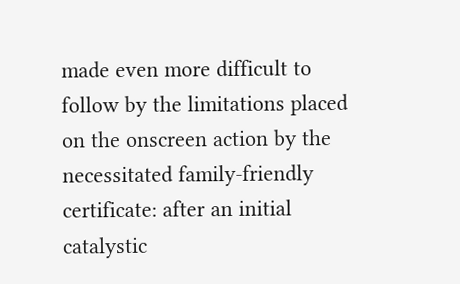made even more difficult to follow by the limitations placed on the onscreen action by the necessitated family-friendly certificate: after an initial catalystic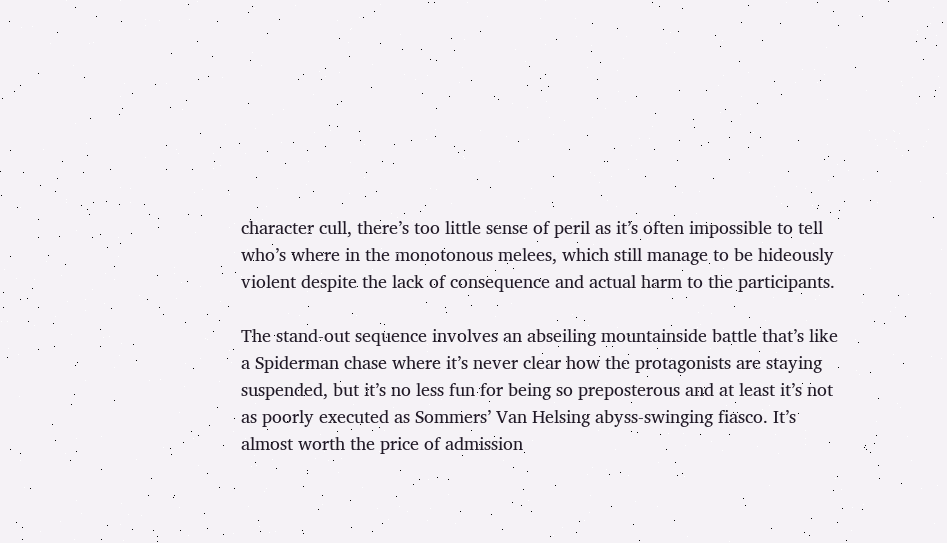character cull, there’s too little sense of peril as it’s often impossible to tell who’s where in the monotonous melees, which still manage to be hideously violent despite the lack of consequence and actual harm to the participants.

The stand-out sequence involves an abseiling mountainside battle that’s like a Spiderman chase where it’s never clear how the protagonists are staying suspended, but it’s no less fun for being so preposterous and at least it’s not as poorly executed as Sommers’ Van Helsing abyss-swinging fiasco. It’s almost worth the price of admission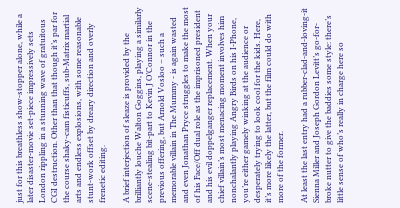just for this breathless show-stopper alone, while a later disaster-movie set-piece impressively sets London rippling in a stunning wave of gratuitous CGI destruction. Other than that though it’s par for the course shaky-cam fisticuffs, sub-Matrix martial arts and endless explosions, with some reasonable stunt-work offset by dreary direction and overly frenetic editing.

A brief interjection of sleaze is provided by the brilliantly louche Walton Goggins, playing a similarly scene-stealing bit-part to Kevin J O’Connor in the previous offering, but Arnold Vosloo – such a memorable villain in The Mummy - is again wasted and even Jonathan Pryce struggles to make the most of his Face/Off dual role as the imprisoned president and his evil doppelganger replacement. When your chief villain’s most menacing moment involves him nonchalantly playing Angry Birds on his I-Phone, you’re either gamely winking at the audience or desperately trying to look cool for the kids. Here, it’s more likely the latter, but the film could do with more of the former.

At least the last entry had a rubber-clad-and-loving-it Sienna Miller and Joseph Gordon Levitt’s go-for-broke nutter to give the baddies some style: there’s little sense of who’s really in charge here so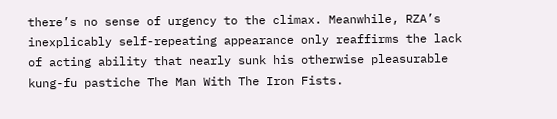there’s no sense of urgency to the climax. Meanwhile, RZA’s inexplicably self-repeating appearance only reaffirms the lack of acting ability that nearly sunk his otherwise pleasurable kung-fu pastiche The Man With The Iron Fists.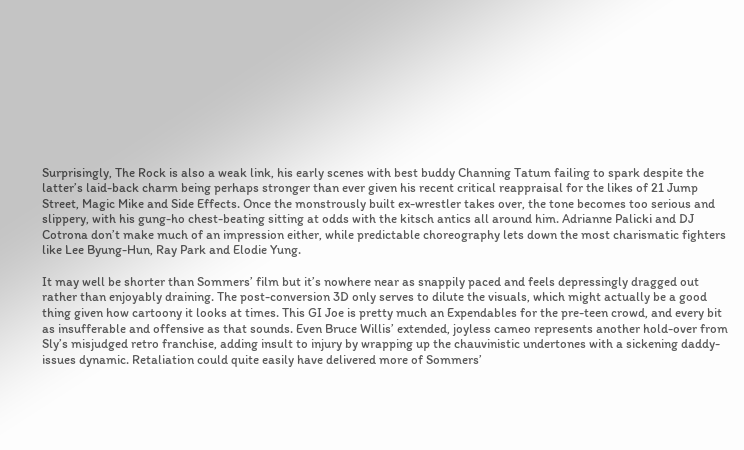Surprisingly, The Rock is also a weak link, his early scenes with best buddy Channing Tatum failing to spark despite the latter’s laid-back charm being perhaps stronger than ever given his recent critical reappraisal for the likes of 21 Jump Street, Magic Mike and Side Effects. Once the monstrously built ex-wrestler takes over, the tone becomes too serious and slippery, with his gung-ho chest-beating sitting at odds with the kitsch antics all around him. Adrianne Palicki and DJ Cotrona don’t make much of an impression either, while predictable choreography lets down the most charismatic fighters like Lee Byung-Hun, Ray Park and Elodie Yung.

It may well be shorter than Sommers’ film but it’s nowhere near as snappily paced and feels depressingly dragged out rather than enjoyably draining. The post-conversion 3D only serves to dilute the visuals, which might actually be a good thing given how cartoony it looks at times. This GI Joe is pretty much an Expendables for the pre-teen crowd, and every bit as insufferable and offensive as that sounds. Even Bruce Willis’ extended, joyless cameo represents another hold-over from Sly’s misjudged retro franchise, adding insult to injury by wrapping up the chauvinistic undertones with a sickening daddy-issues dynamic. Retaliation could quite easily have delivered more of Sommers’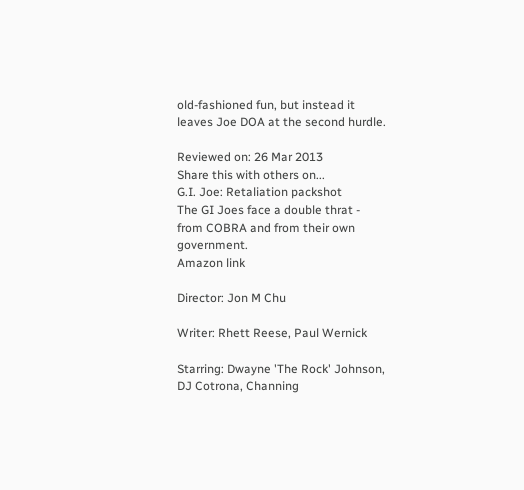old-fashioned fun, but instead it leaves Joe DOA at the second hurdle.

Reviewed on: 26 Mar 2013
Share this with others on...
G.I. Joe: Retaliation packshot
The GI Joes face a double thrat - from COBRA and from their own government.
Amazon link

Director: Jon M Chu

Writer: Rhett Reese, Paul Wernick

Starring: Dwayne 'The Rock' Johnson, DJ Cotrona, Channing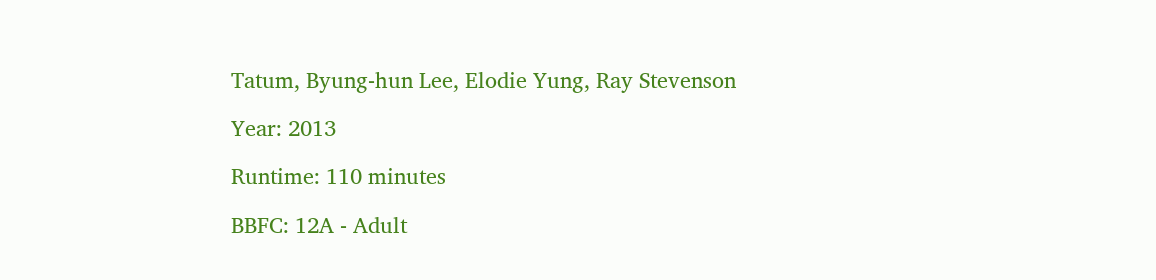Tatum, Byung-hun Lee, Elodie Yung, Ray Stevenson

Year: 2013

Runtime: 110 minutes

BBFC: 12A - Adult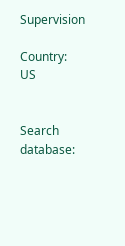Supervision

Country: US


Search database: